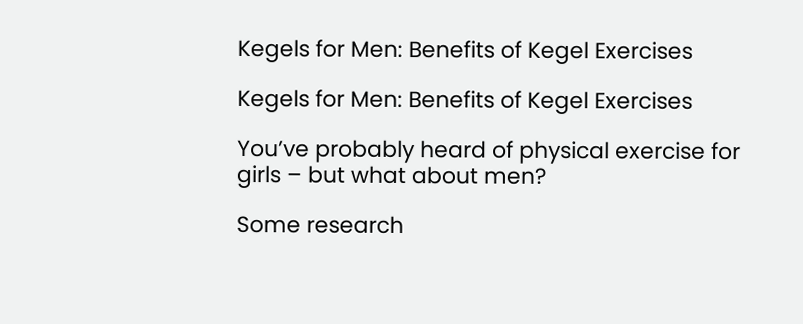Kegels for Men: Benefits of Kegel Exercises

Kegels for Men: Benefits of Kegel Exercises

You’ve probably heard of physical exercise for girls – but what about men?

Some research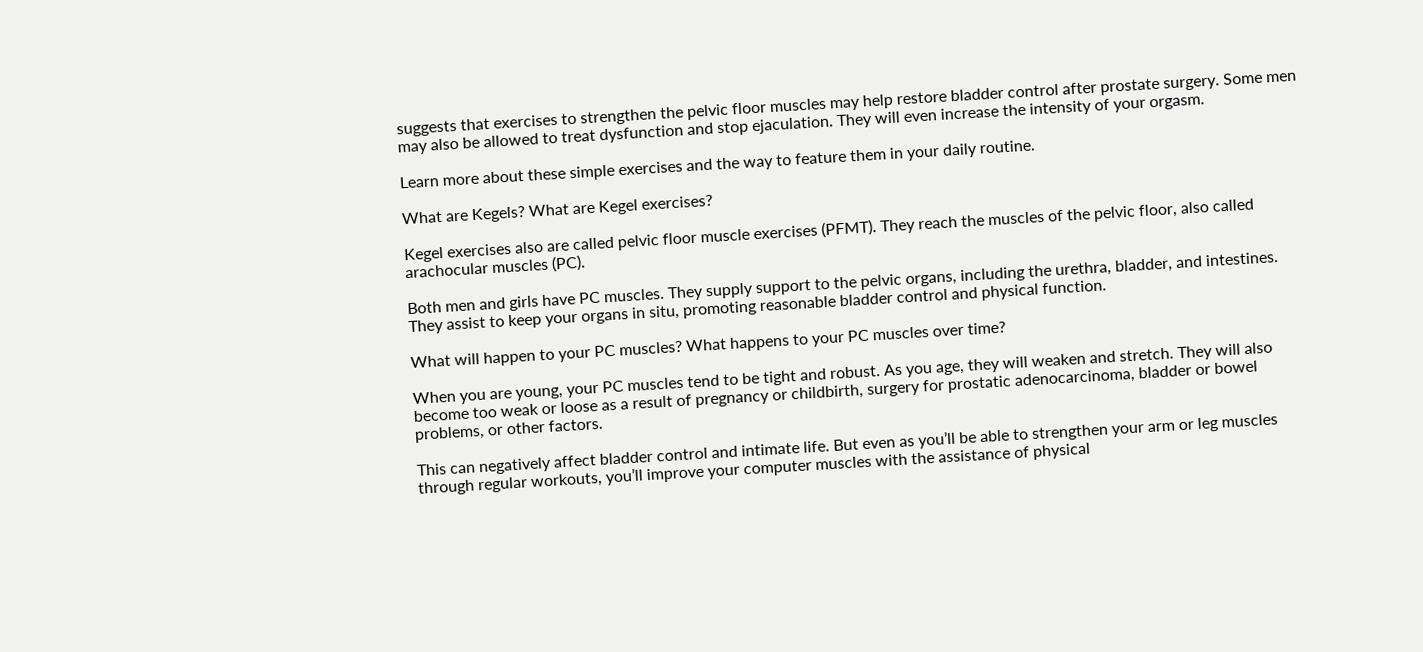suggests that exercises to strengthen the pelvic floor muscles may help restore bladder control after prostate surgery. Some men may also be allowed to treat dysfunction and stop ejaculation. They will even increase the intensity of your orgasm.

Learn more about these simple exercises and the way to feature them in your daily routine.

What are Kegels? What are Kegel exercises?

Kegel exercises also are called pelvic floor muscle exercises (PFMT). They reach the muscles of the pelvic floor, also called arachocular muscles (PC).

Both men and girls have PC muscles. They supply support to the pelvic organs, including the urethra, bladder, and intestines. They assist to keep your organs in situ, promoting reasonable bladder control and physical function.

What will happen to your PC muscles? What happens to your PC muscles over time?

When you are young, your PC muscles tend to be tight and robust. As you age, they will weaken and stretch. They will also become too weak or loose as a result of pregnancy or childbirth, surgery for prostatic adenocarcinoma, bladder or bowel problems, or other factors.

This can negatively affect bladder control and intimate life. But even as you’ll be able to strengthen your arm or leg muscles through regular workouts, you’ll improve your computer muscles with the assistance of physical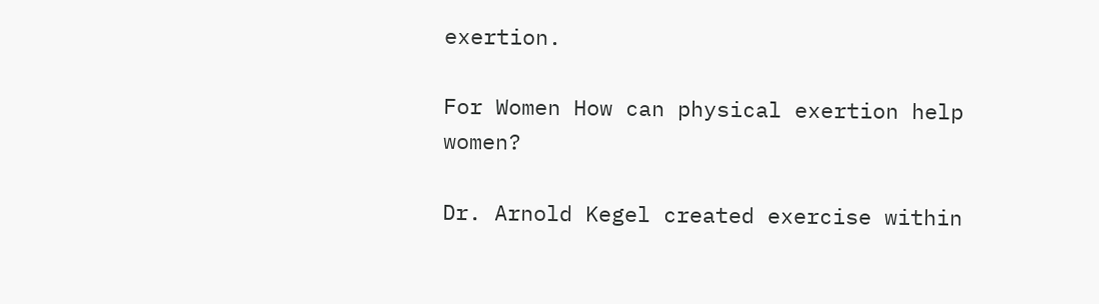exertion.

For Women How can physical exertion help women?

Dr. Arnold Kegel created exercise within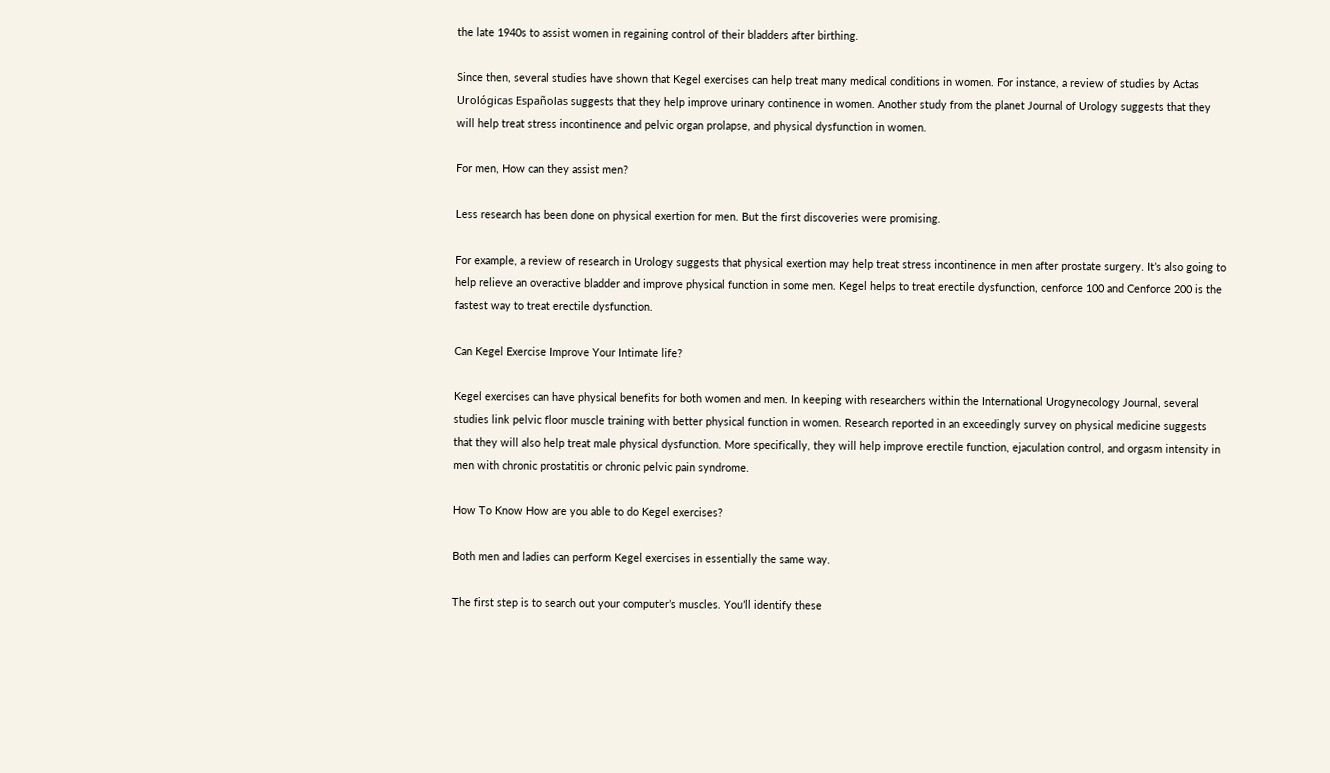the late 1940s to assist women in regaining control of their bladders after birthing.

Since then, several studies have shown that Kegel exercises can help treat many medical conditions in women. For instance, a review of studies by Actas Urológicas Españolas suggests that they help improve urinary continence in women. Another study from the planet Journal of Urology suggests that they will help treat stress incontinence and pelvic organ prolapse, and physical dysfunction in women.

For men, How can they assist men?

Less research has been done on physical exertion for men. But the first discoveries were promising.

For example, a review of research in Urology suggests that physical exertion may help treat stress incontinence in men after prostate surgery. It’s also going to help relieve an overactive bladder and improve physical function in some men. Kegel helps to treat erectile dysfunction, cenforce 100 and Cenforce 200 is the fastest way to treat erectile dysfunction.

Can Kegel Exercise Improve Your Intimate life?

Kegel exercises can have physical benefits for both women and men. In keeping with researchers within the International Urogynecology Journal, several studies link pelvic floor muscle training with better physical function in women. Research reported in an exceedingly survey on physical medicine suggests that they will also help treat male physical dysfunction. More specifically, they will help improve erectile function, ejaculation control, and orgasm intensity in men with chronic prostatitis or chronic pelvic pain syndrome.

How To Know How are you able to do Kegel exercises?

Both men and ladies can perform Kegel exercises in essentially the same way.

The first step is to search out your computer’s muscles. You’ll identify these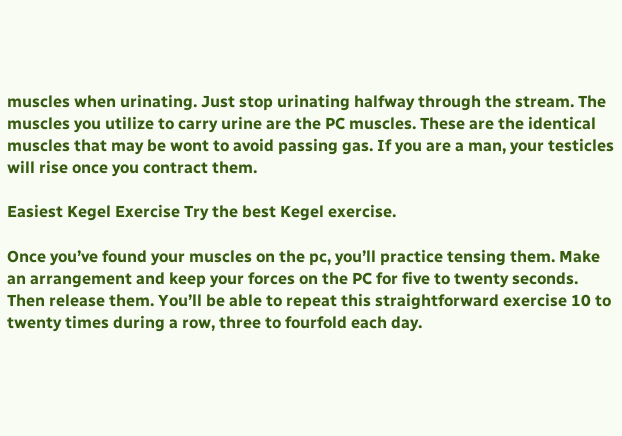muscles when urinating. Just stop urinating halfway through the stream. The muscles you utilize to carry urine are the PC muscles. These are the identical muscles that may be wont to avoid passing gas. If you are a man, your testicles will rise once you contract them.

Easiest Kegel Exercise Try the best Kegel exercise.

Once you’ve found your muscles on the pc, you’ll practice tensing them. Make an arrangement and keep your forces on the PC for five to twenty seconds. Then release them. You’ll be able to repeat this straightforward exercise 10 to twenty times during a row, three to fourfold each day.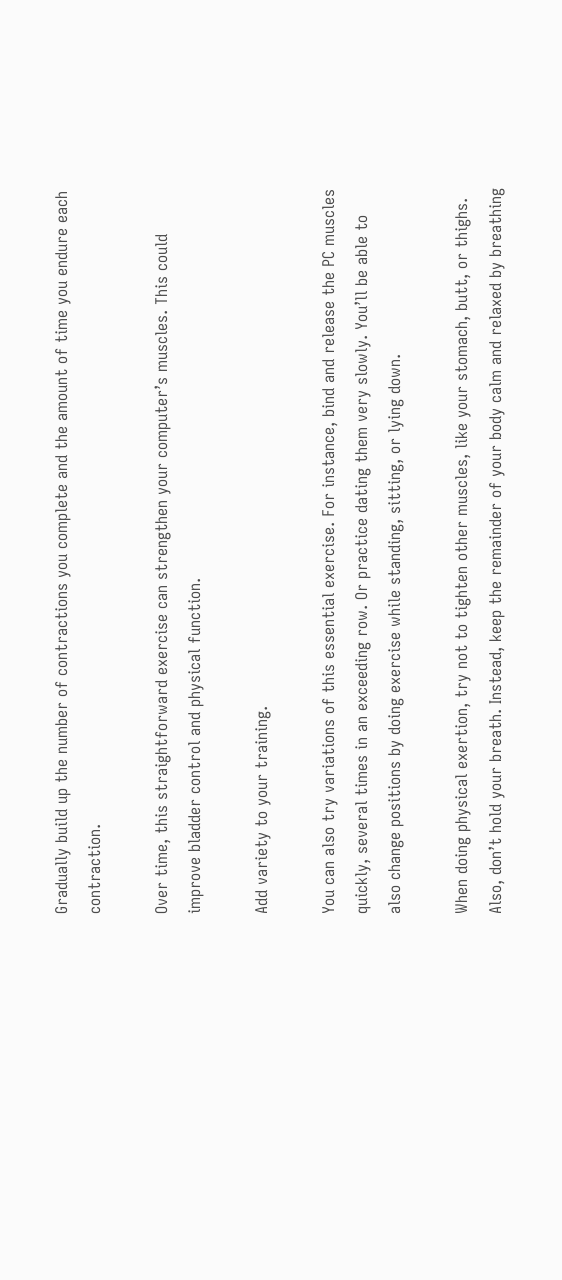Gradually build up the number of contractions you complete and the amount of time you endure each contraction.

Over time, this straightforward exercise can strengthen your computer’s muscles. This could improve bladder control and physical function.

Add variety to your training.

You can also try variations of this essential exercise. For instance, bind and release the PC muscles quickly, several times in an exceeding row. Or practice dating them very slowly. You’ll be able to also change positions by doing exercise while standing, sitting, or lying down.

When doing physical exertion, try not to tighten other muscles, like your stomach, butt, or thighs. Also, don’t hold your breath. Instead, keep the remainder of your body calm and relaxed by breathing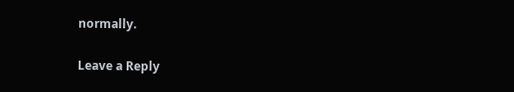normally.

Leave a Reply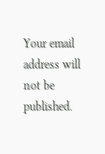Your email address will not be published.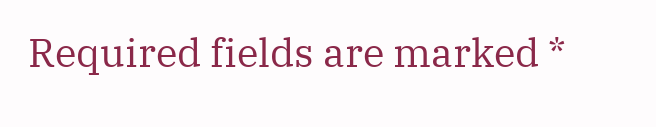Required fields are marked *